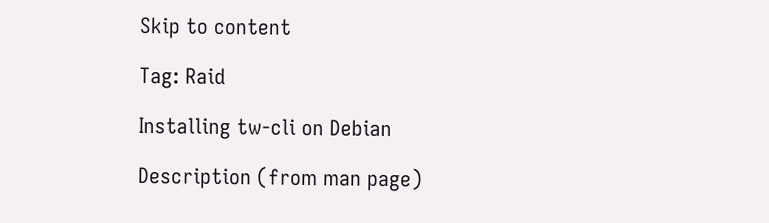Skip to content

Tag: Raid

Installing tw-cli on Debian

Description (from man page)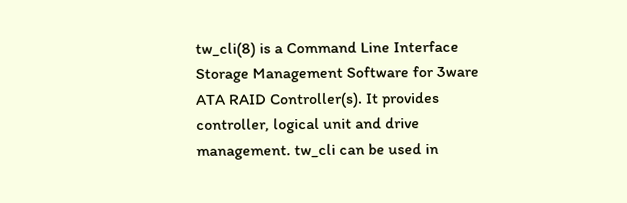tw_cli(8) is a Command Line Interface Storage Management Software for 3ware ATA RAID Controller(s). It provides controller, logical unit and drive management. tw_cli can be used in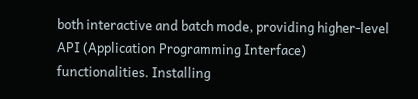both interactive and batch mode, providing higher-level API (Application Programming Interface) functionalities. Installing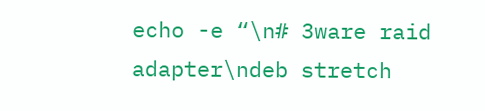echo -e “\n# 3ware raid adapter\ndeb stretch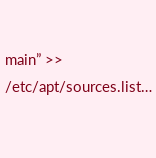main” >> /etc/apt/sources.list…